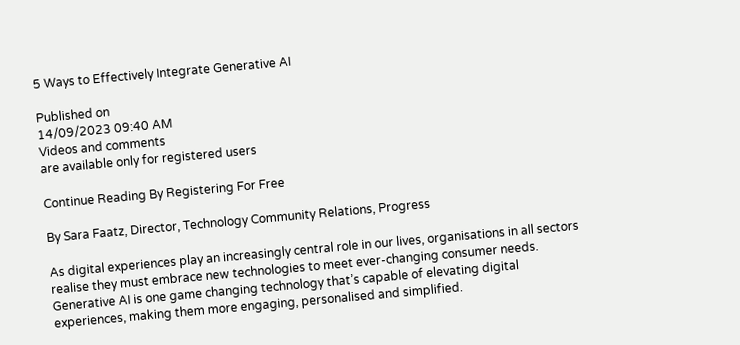5 Ways to Effectively Integrate Generative AI

Published on
14/09/2023 09:40 AM
Videos and comments
are available only for registered users

Continue Reading By Registering For Free

By Sara Faatz, Director, Technology Community Relations, Progress

As digital experiences play an increasingly central role in our lives, organisations in all sectors realise they must embrace new technologies to meet ever-changing consumer needs. Generative AI is one game changing technology that’s capable of elevating digital experiences, making them more engaging, personalised and simplified.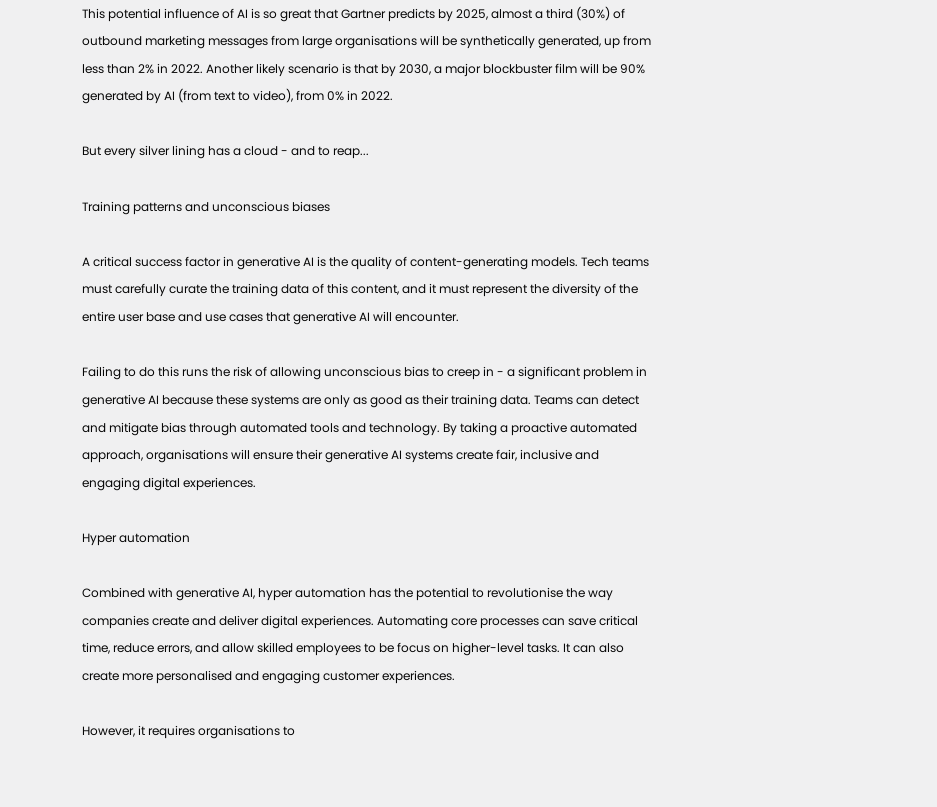This potential influence of AI is so great that Gartner predicts by 2025, almost a third (30%) of outbound marketing messages from large organisations will be synthetically generated, up from less than 2% in 2022. Another likely scenario is that by 2030, a major blockbuster film will be 90% generated by AI (from text to video), from 0% in 2022.

But every silver lining has a cloud - and to reap...

Training patterns and unconscious biases

A critical success factor in generative AI is the quality of content-generating models. Tech teams must carefully curate the training data of this content, and it must represent the diversity of the entire user base and use cases that generative AI will encounter.

Failing to do this runs the risk of allowing unconscious bias to creep in - a significant problem in generative AI because these systems are only as good as their training data. Teams can detect and mitigate bias through automated tools and technology. By taking a proactive automated approach, organisations will ensure their generative AI systems create fair, inclusive and engaging digital experiences.

Hyper automation

Combined with generative AI, hyper automation has the potential to revolutionise the way companies create and deliver digital experiences. Automating core processes can save critical time, reduce errors, and allow skilled employees to be focus on higher-level tasks. It can also create more personalised and engaging customer experiences.

However, it requires organisations to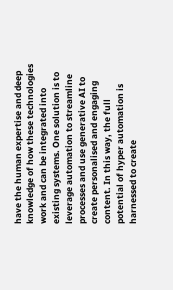have the human expertise and deep knowledge of how these technologies work and can be integrated into existing systems. One solution is to leverage automation to streamline processes and use generative AI to create personalised and engaging content. In this way, the full potential of hyper automation is harnessed to create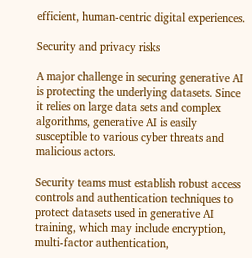efficient, human-centric digital experiences.

Security and privacy risks

A major challenge in securing generative AI is protecting the underlying datasets. Since it relies on large data sets and complex algorithms, generative AI is easily susceptible to various cyber threats and malicious actors.

Security teams must establish robust access controls and authentication techniques to protect datasets used in generative AI training, which may include encryption, multi-factor authentication,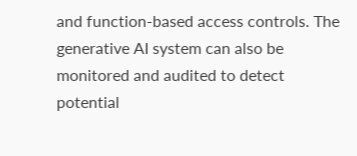and function-based access controls. The generative AI system can also be monitored and audited to detect potential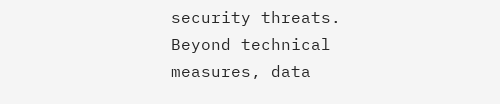security threats. Beyond technical measures, data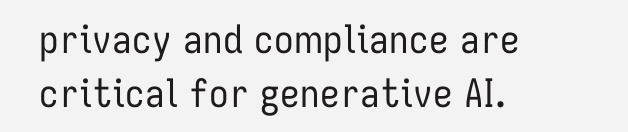privacy and compliance are critical for generative AI.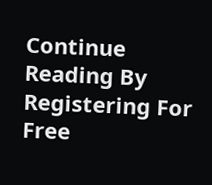Continue Reading By Registering For Free